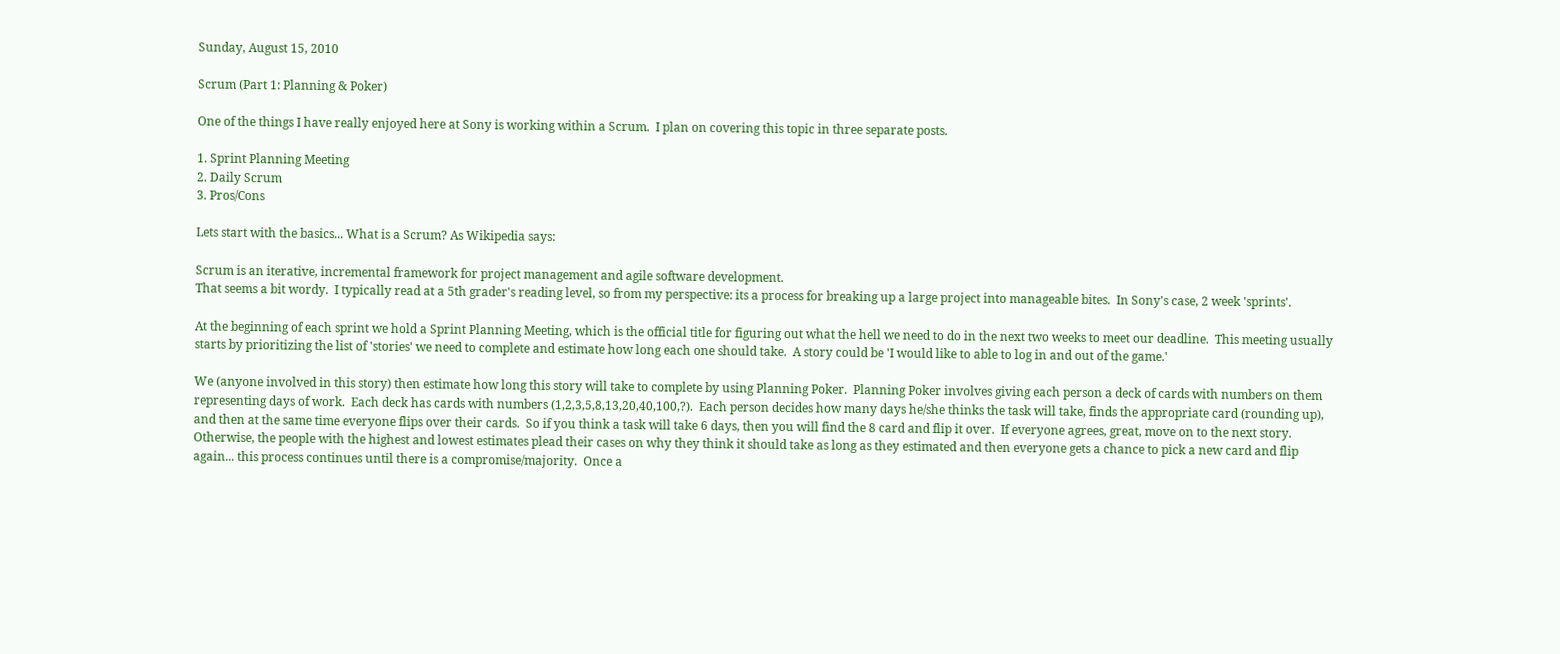Sunday, August 15, 2010

Scrum (Part 1: Planning & Poker)

One of the things I have really enjoyed here at Sony is working within a Scrum.  I plan on covering this topic in three separate posts.

1. Sprint Planning Meeting
2. Daily Scrum
3. Pros/Cons

Lets start with the basics... What is a Scrum? As Wikipedia says:

Scrum is an iterative, incremental framework for project management and agile software development.
That seems a bit wordy.  I typically read at a 5th grader's reading level, so from my perspective: its a process for breaking up a large project into manageable bites.  In Sony's case, 2 week 'sprints'.

At the beginning of each sprint we hold a Sprint Planning Meeting, which is the official title for figuring out what the hell we need to do in the next two weeks to meet our deadline.  This meeting usually starts by prioritizing the list of 'stories' we need to complete and estimate how long each one should take.  A story could be 'I would like to able to log in and out of the game.'

We (anyone involved in this story) then estimate how long this story will take to complete by using Planning Poker.  Planning Poker involves giving each person a deck of cards with numbers on them representing days of work.  Each deck has cards with numbers (1,2,3,5,8,13,20,40,100,?).  Each person decides how many days he/she thinks the task will take, finds the appropriate card (rounding up), and then at the same time everyone flips over their cards.  So if you think a task will take 6 days, then you will find the 8 card and flip it over.  If everyone agrees, great, move on to the next story.  Otherwise, the people with the highest and lowest estimates plead their cases on why they think it should take as long as they estimated and then everyone gets a chance to pick a new card and flip again... this process continues until there is a compromise/majority.  Once a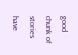good chunk of stories have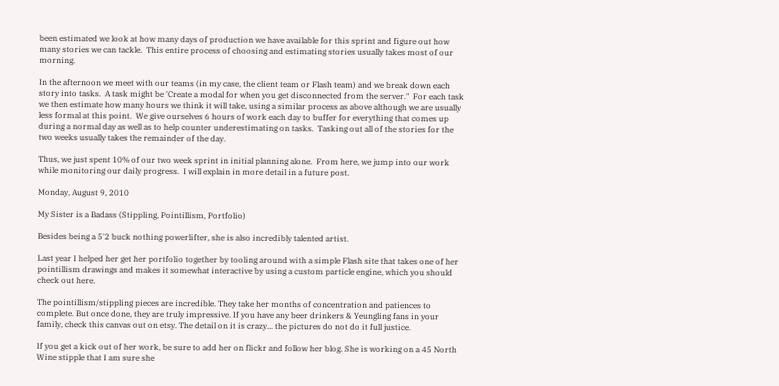been estimated we look at how many days of production we have available for this sprint and figure out how many stories we can tackle.  This entire process of choosing and estimating stories usually takes most of our morning.

In the afternoon we meet with our teams (in my case, the client team or Flash team) and we break down each story into tasks.  A task might be 'Create a modal for when you get disconnected from the server."  For each task we then estimate how many hours we think it will take, using a similar process as above although we are usually less formal at this point.  We give ourselves 6 hours of work each day to buffer for everything that comes up during a normal day as well as to help counter underestimating on tasks.  Tasking out all of the stories for the two weeks usually takes the remainder of the day.

Thus, we just spent 10% of our two week sprint in initial planning alone.  From here, we jump into our work while monitoring our daily progress.  I will explain in more detail in a future post.

Monday, August 9, 2010

My Sister is a Badass (Stippling, Pointillism, Portfolio)

Besides being a 5'2 buck nothing powerlifter, she is also incredibly talented artist.

Last year I helped her get her portfolio together by tooling around with a simple Flash site that takes one of her pointillism drawings and makes it somewhat interactive by using a custom particle engine, which you should check out here.

The pointillism/stippling pieces are incredible. They take her months of concentration and patiences to complete. But once done, they are truly impressive. If you have any beer drinkers & Yeungling fans in your family, check this canvas out on etsy. The detail on it is crazy... the pictures do not do it full justice.

If you get a kick out of her work, be sure to add her on flickr and follow her blog. She is working on a 45 North Wine stipple that I am sure she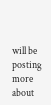will be posting more about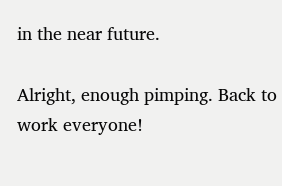in the near future.

Alright, enough pimping. Back to work everyone!